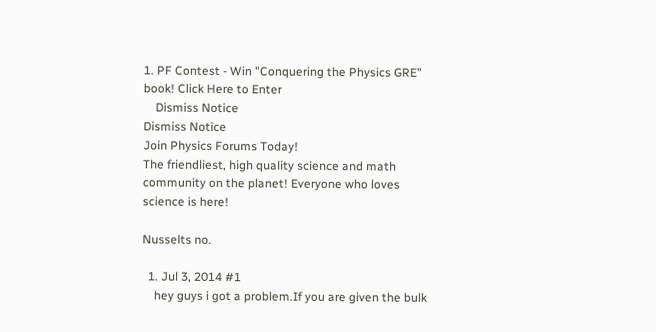1. PF Contest - Win "Conquering the Physics GRE" book! Click Here to Enter
    Dismiss Notice
Dismiss Notice
Join Physics Forums Today!
The friendliest, high quality science and math community on the planet! Everyone who loves science is here!

Nusselts no.

  1. Jul 3, 2014 #1
    hey guys i got a problem.If you are given the bulk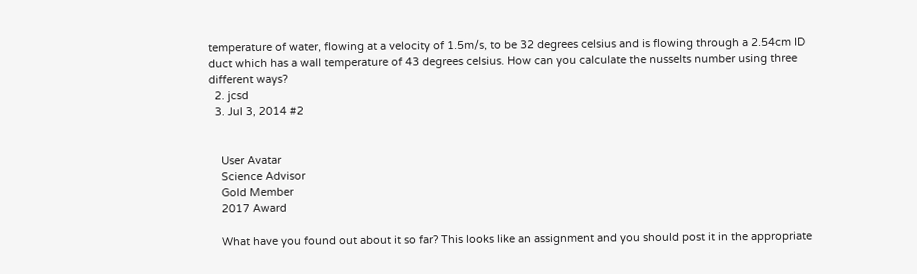temperature of water, flowing at a velocity of 1.5m/s, to be 32 degrees celsius and is flowing through a 2.54cm ID duct which has a wall temperature of 43 degrees celsius. How can you calculate the nusselts number using three different ways?
  2. jcsd
  3. Jul 3, 2014 #2


    User Avatar
    Science Advisor
    Gold Member
    2017 Award

    What have you found out about it so far? This looks like an assignment and you should post it in the appropriate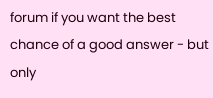forum if you want the best chance of a good answer - but only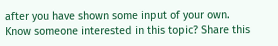after you have shown some input of your own.
Know someone interested in this topic? Share this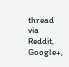thread via Reddit, Google+,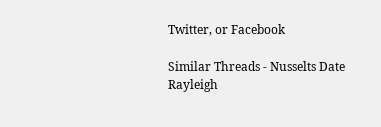Twitter, or Facebook

Similar Threads - Nusselts Date
Rayleigh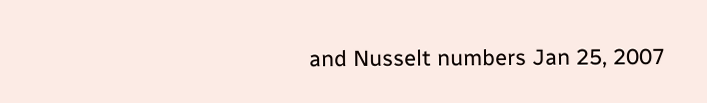and Nusselt numbers Jan 25, 2007